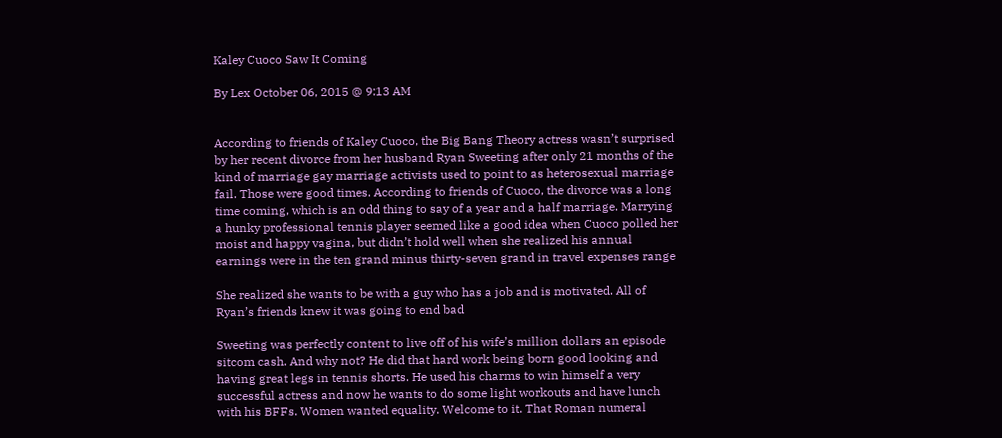Kaley Cuoco Saw It Coming

By Lex October 06, 2015 @ 9:13 AM


According to friends of Kaley Cuoco, the Big Bang Theory actress wasn’t surprised by her recent divorce from her husband Ryan Sweeting after only 21 months of the kind of marriage gay marriage activists used to point to as heterosexual marriage fail. Those were good times. According to friends of Cuoco, the divorce was a long time coming, which is an odd thing to say of a year and a half marriage. Marrying a hunky professional tennis player seemed like a good idea when Cuoco polled her moist and happy vagina, but didn’t hold well when she realized his annual earnings were in the ten grand minus thirty-seven grand in travel expenses range

She realized she wants to be with a guy who has a job and is motivated. All of Ryan’s friends knew it was going to end bad

Sweeting was perfectly content to live off of his wife’s million dollars an episode sitcom cash. And why not? He did that hard work being born good looking and having great legs in tennis shorts. He used his charms to win himself a very successful actress and now he wants to do some light workouts and have lunch with his BFFs. Women wanted equality. Welcome to it. That Roman numeral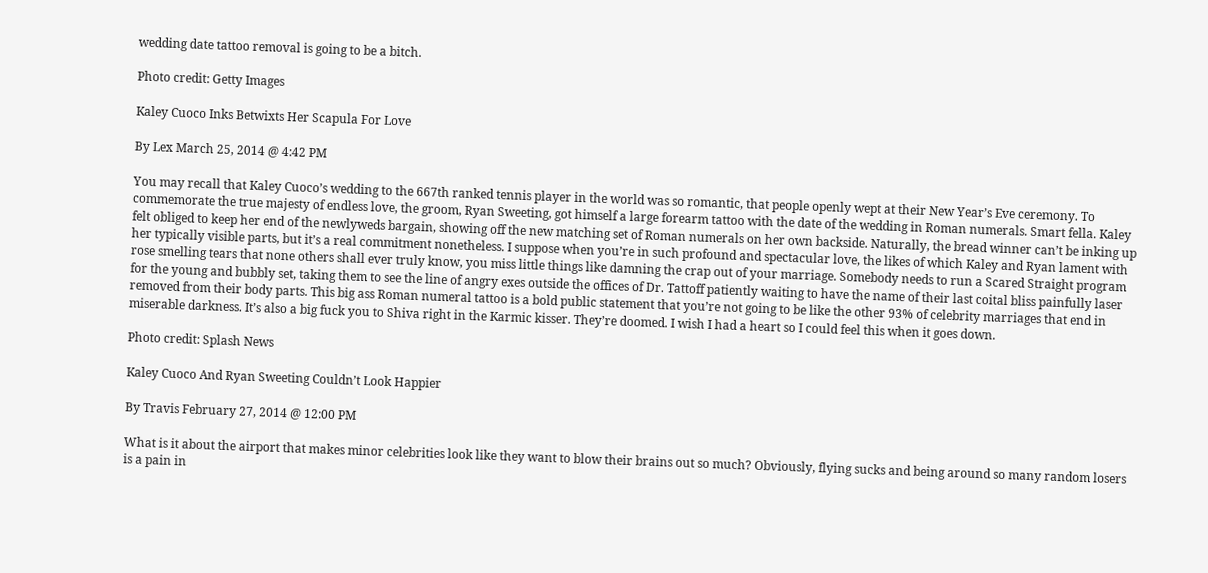wedding date tattoo removal is going to be a bitch.

Photo credit: Getty Images

Kaley Cuoco Inks Betwixts Her Scapula For Love

By Lex March 25, 2014 @ 4:42 PM

You may recall that Kaley Cuoco’s wedding to the 667th ranked tennis player in the world was so romantic, that people openly wept at their New Year’s Eve ceremony. To commemorate the true majesty of endless love, the groom, Ryan Sweeting, got himself a large forearm tattoo with the date of the wedding in Roman numerals. Smart fella. Kaley felt obliged to keep her end of the newlyweds bargain, showing off the new matching set of Roman numerals on her own backside. Naturally, the bread winner can’t be inking up her typically visible parts, but it’s a real commitment nonetheless. I suppose when you’re in such profound and spectacular love, the likes of which Kaley and Ryan lament with rose smelling tears that none others shall ever truly know, you miss little things like damning the crap out of your marriage. Somebody needs to run a Scared Straight program for the young and bubbly set, taking them to see the line of angry exes outside the offices of Dr. Tattoff patiently waiting to have the name of their last coital bliss painfully laser removed from their body parts. This big ass Roman numeral tattoo is a bold public statement that you’re not going to be like the other 93% of celebrity marriages that end in miserable darkness. It’s also a big fuck you to Shiva right in the Karmic kisser. They’re doomed. I wish I had a heart so I could feel this when it goes down.

Photo credit: Splash News

Kaley Cuoco And Ryan Sweeting Couldn’t Look Happier

By Travis February 27, 2014 @ 12:00 PM

What is it about the airport that makes minor celebrities look like they want to blow their brains out so much? Obviously, flying sucks and being around so many random losers is a pain in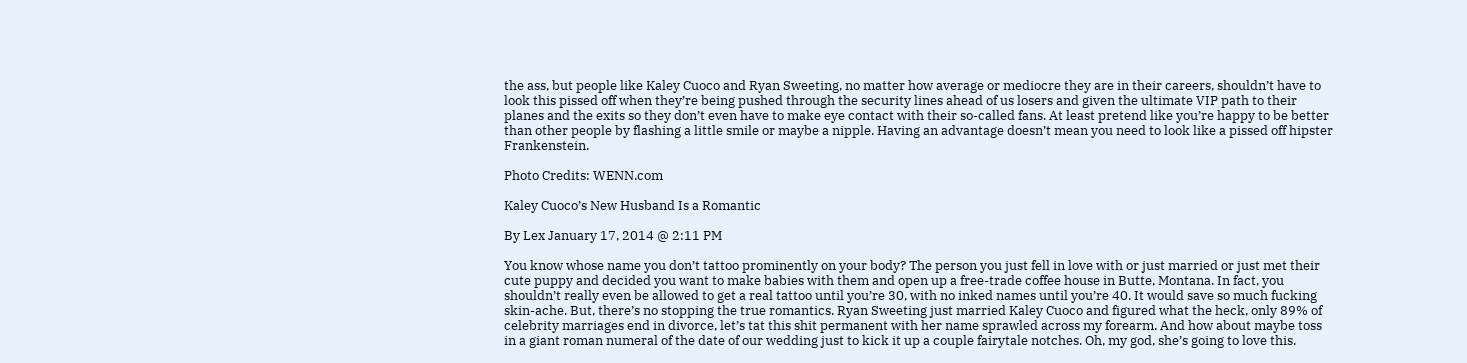the ass, but people like Kaley Cuoco and Ryan Sweeting, no matter how average or mediocre they are in their careers, shouldn’t have to look this pissed off when they’re being pushed through the security lines ahead of us losers and given the ultimate VIP path to their planes and the exits so they don’t even have to make eye contact with their so-called fans. At least pretend like you’re happy to be better than other people by flashing a little smile or maybe a nipple. Having an advantage doesn’t mean you need to look like a pissed off hipster Frankenstein.

Photo Credits: WENN.com

Kaley Cuoco’s New Husband Is a Romantic

By Lex January 17, 2014 @ 2:11 PM

You know whose name you don’t tattoo prominently on your body? The person you just fell in love with or just married or just met their cute puppy and decided you want to make babies with them and open up a free-trade coffee house in Butte, Montana. In fact, you shouldn’t really even be allowed to get a real tattoo until you’re 30, with no inked names until you’re 40. It would save so much fucking skin-ache. But, there’s no stopping the true romantics. Ryan Sweeting just married Kaley Cuoco and figured what the heck, only 89% of celebrity marriages end in divorce, let’s tat this shit permanent with her name sprawled across my forearm. And how about maybe toss in a giant roman numeral of the date of our wedding just to kick it up a couple fairytale notches. Oh, my god, she’s going to love this.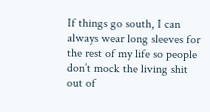If things go south, I can always wear long sleeves for the rest of my life so people don’t mock the living shit out of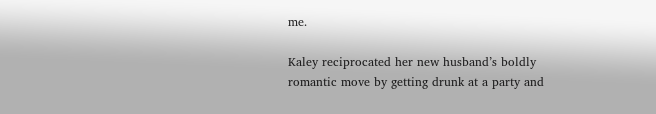me.

Kaley reciprocated her new husband’s boldly romantic move by getting drunk at a party and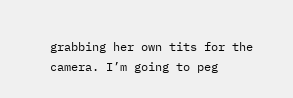grabbing her own tits for the camera. I’m going to peg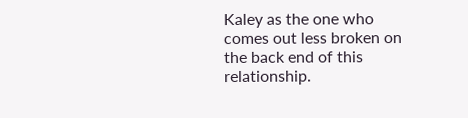Kaley as the one who comes out less broken on the back end of this relationship.